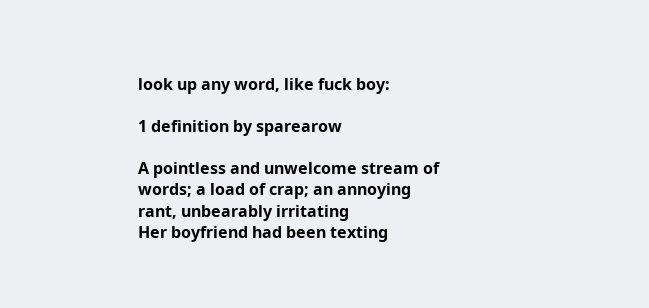look up any word, like fuck boy:

1 definition by sparearow

A pointless and unwelcome stream of words; a load of crap; an annoying rant, unbearably irritating
Her boyfriend had been texting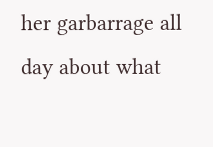her garbarrage all day about what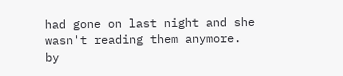had gone on last night and she wasn't reading them anymore.
by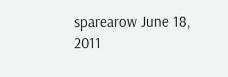sparearow June 18, 2011